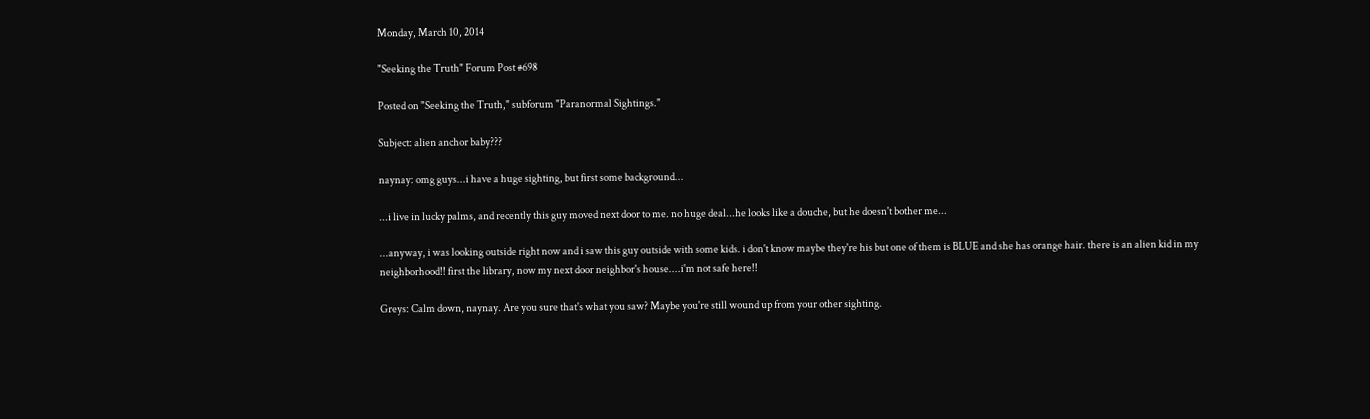Monday, March 10, 2014

"Seeking the Truth" Forum Post #698

Posted on "Seeking the Truth," subforum "Paranormal Sightings."

Subject: alien anchor baby???

naynay: omg guys...i have a huge sighting, but first some background...

...i live in lucky palms, and recently this guy moved next door to me. no huge deal...he looks like a douche, but he doesn't bother me...

...anyway, i was looking outside right now and i saw this guy outside with some kids. i don't know maybe they're his but one of them is BLUE and she has orange hair. there is an alien kid in my neighborhood!! first the library, now my next door neighbor's house....i'm not safe here!!

Greys: Calm down, naynay. Are you sure that's what you saw? Maybe you're still wound up from your other sighting.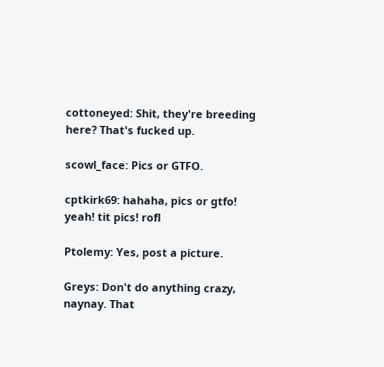cottoneyed: Shit, they're breeding here? That's fucked up.

scowl_face: Pics or GTFO.

cptkirk69: hahaha, pics or gtfo! yeah! tit pics! rofl

Ptolemy: Yes, post a picture.

Greys: Don't do anything crazy, naynay. That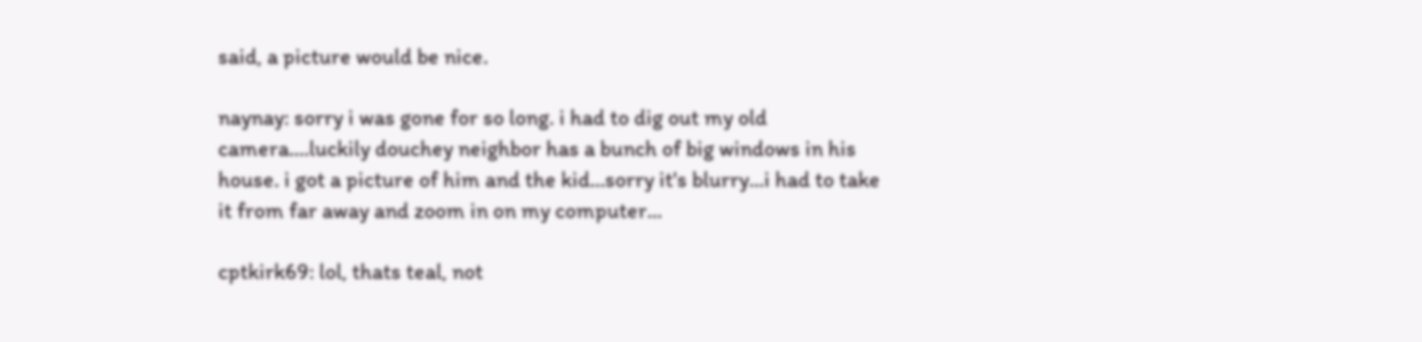said, a picture would be nice.

naynay: sorry i was gone for so long. i had to dig out my old camera....luckily douchey neighbor has a bunch of big windows in his house. i got a picture of him and the kid...sorry it's blurry...i had to take it from far away and zoom in on my computer...

cptkirk69: lol, thats teal, not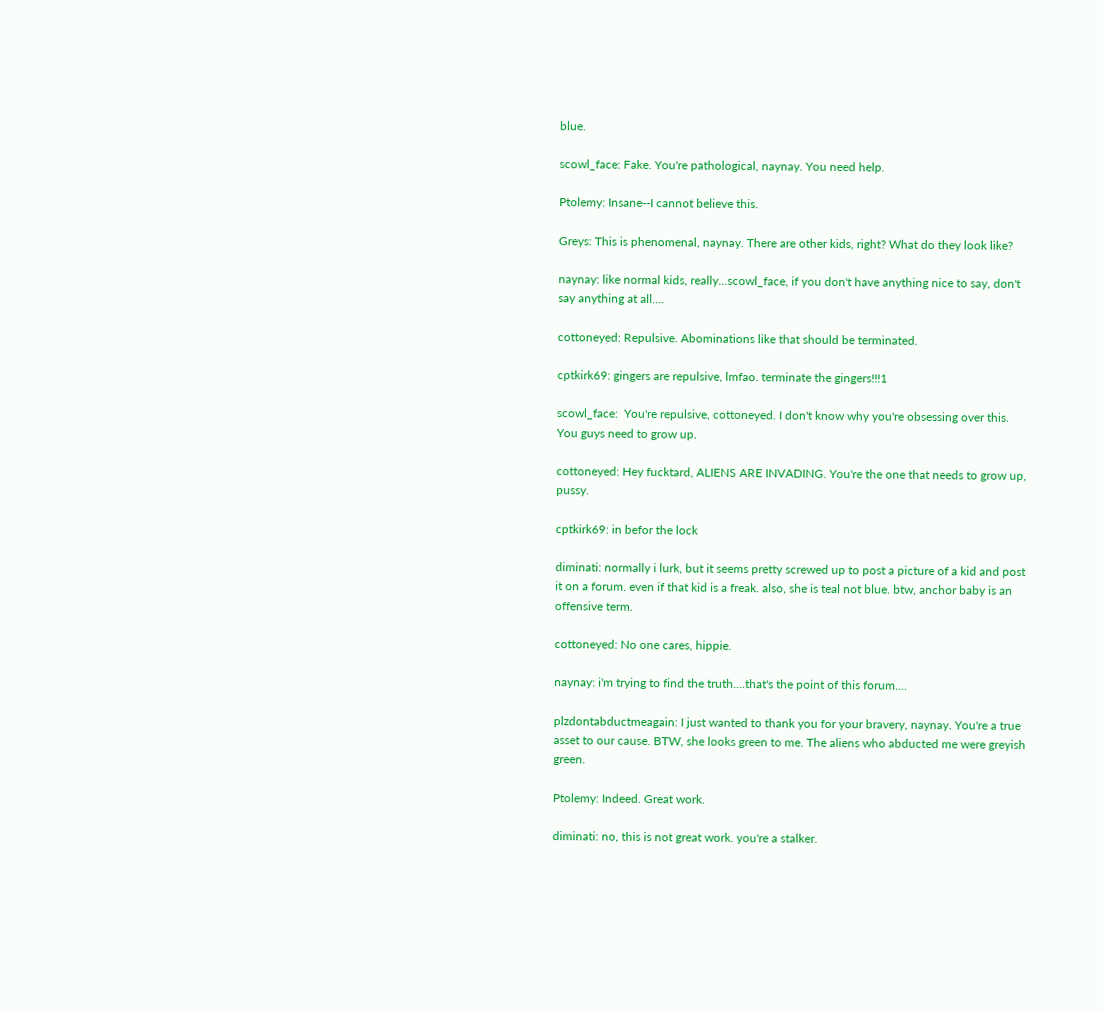blue.

scowl_face: Fake. You're pathological, naynay. You need help.

Ptolemy: Insane--I cannot believe this.

Greys: This is phenomenal, naynay. There are other kids, right? What do they look like?

naynay: like normal kids, really...scowl_face, if you don't have anything nice to say, don't say anything at all....

cottoneyed: Repulsive. Abominations like that should be terminated.

cptkirk69: gingers are repulsive, lmfao. terminate the gingers!!!1

scowl_face:  You're repulsive, cottoneyed. I don't know why you're obsessing over this. You guys need to grow up.

cottoneyed: Hey fucktard, ALIENS ARE INVADING. You're the one that needs to grow up, pussy.

cptkirk69: in befor the lock

diminati: normally i lurk, but it seems pretty screwed up to post a picture of a kid and post it on a forum. even if that kid is a freak. also, she is teal not blue. btw, anchor baby is an offensive term.

cottoneyed: No one cares, hippie.

naynay: i'm trying to find the truth....that's the point of this forum....

plzdontabductmeagain: I just wanted to thank you for your bravery, naynay. You're a true asset to our cause. BTW, she looks green to me. The aliens who abducted me were greyish green.

Ptolemy: Indeed. Great work.

diminati: no, this is not great work. you're a stalker.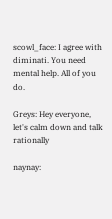scowl_face: I agree with diminati. You need mental help. All of you do.

Greys: Hey everyone, let's calm down and talk rationally

naynay: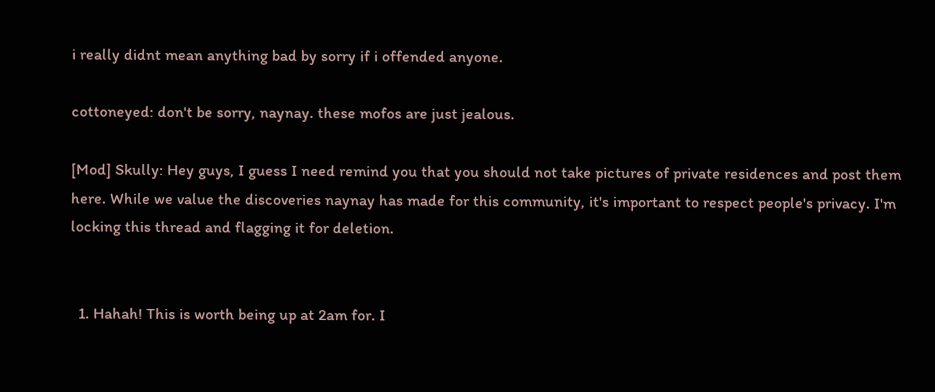i really didnt mean anything bad by sorry if i offended anyone.

cottoneyed: don't be sorry, naynay. these mofos are just jealous.

[Mod] Skully: Hey guys, I guess I need remind you that you should not take pictures of private residences and post them here. While we value the discoveries naynay has made for this community, it's important to respect people's privacy. I'm locking this thread and flagging it for deletion.


  1. Hahah! This is worth being up at 2am for. I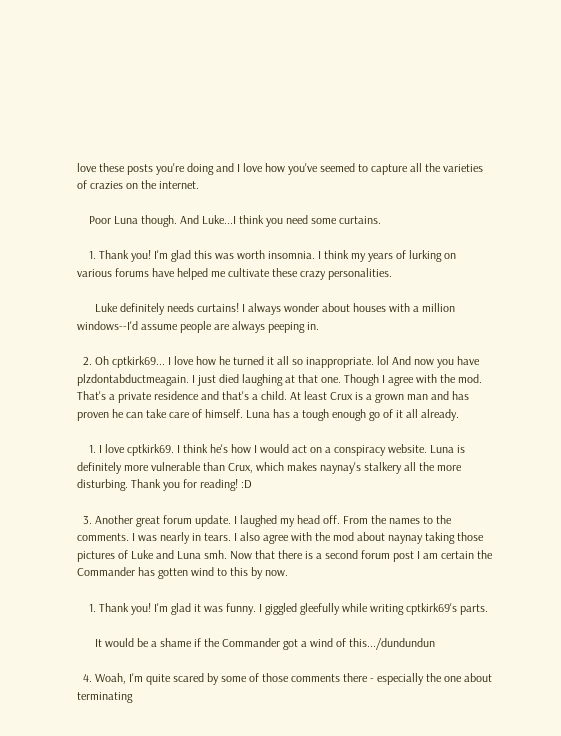love these posts you're doing and I love how you've seemed to capture all the varieties of crazies on the internet.

    Poor Luna though. And Luke...I think you need some curtains.

    1. Thank you! I'm glad this was worth insomnia. I think my years of lurking on various forums have helped me cultivate these crazy personalities.

      Luke definitely needs curtains! I always wonder about houses with a million windows--I'd assume people are always peeping in.

  2. Oh cptkirk69... I love how he turned it all so inappropriate. lol And now you have plzdontabductmeagain. I just died laughing at that one. Though I agree with the mod. That's a private residence and that's a child. At least Crux is a grown man and has proven he can take care of himself. Luna has a tough enough go of it all already.

    1. I love cptkirk69. I think he's how I would act on a conspiracy website. Luna is definitely more vulnerable than Crux, which makes naynay's stalkery all the more disturbing. Thank you for reading! :D

  3. Another great forum update. I laughed my head off. From the names to the comments. I was nearly in tears. I also agree with the mod about naynay taking those pictures of Luke and Luna smh. Now that there is a second forum post I am certain the Commander has gotten wind to this by now.

    1. Thank you! I'm glad it was funny. I giggled gleefully while writing cptkirk69's parts.

      It would be a shame if the Commander got a wind of this.../dundundun

  4. Woah, I'm quite scared by some of those comments there - especially the one about terminating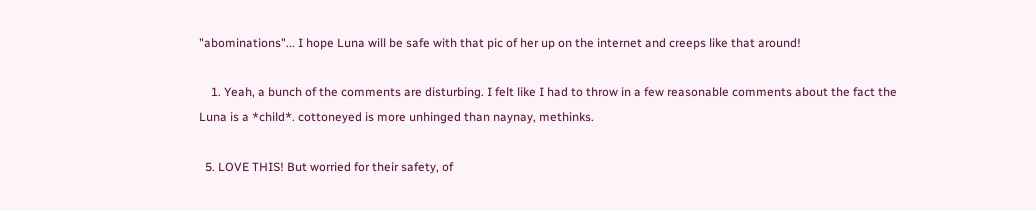"abominations"... I hope Luna will be safe with that pic of her up on the internet and creeps like that around!

    1. Yeah, a bunch of the comments are disturbing. I felt like I had to throw in a few reasonable comments about the fact the Luna is a *child*. cottoneyed is more unhinged than naynay, methinks.

  5. LOVE THIS! But worried for their safety, of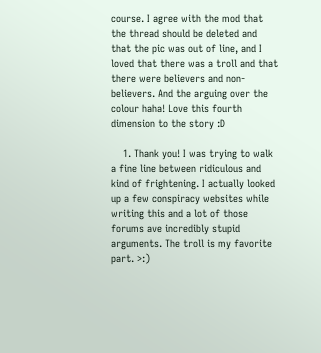course. I agree with the mod that the thread should be deleted and that the pic was out of line, and I loved that there was a troll and that there were believers and non-believers. And the arguing over the colour haha! Love this fourth dimension to the story :D

    1. Thank you! I was trying to walk a fine line between ridiculous and kind of frightening. I actually looked up a few conspiracy websites while writing this and a lot of those forums ave incredibly stupid arguments. The troll is my favorite part. >:)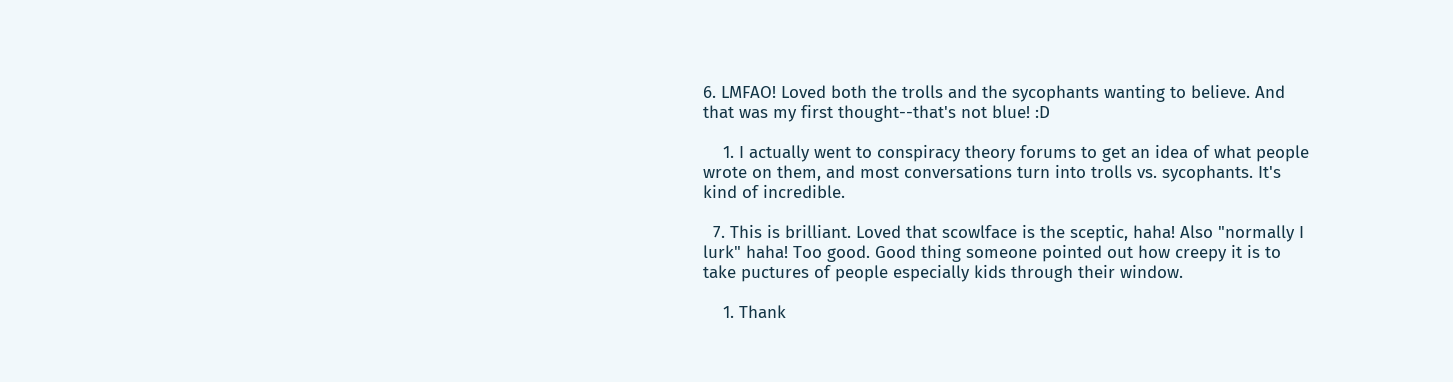6. LMFAO! Loved both the trolls and the sycophants wanting to believe. And that was my first thought--that's not blue! :D

    1. I actually went to conspiracy theory forums to get an idea of what people wrote on them, and most conversations turn into trolls vs. sycophants. It's kind of incredible.

  7. This is brilliant. Loved that scowlface is the sceptic, haha! Also "normally I lurk" haha! Too good. Good thing someone pointed out how creepy it is to take puctures of people especially kids through their window.

    1. Thank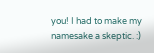you! I had to make my namesake a skeptic. :)